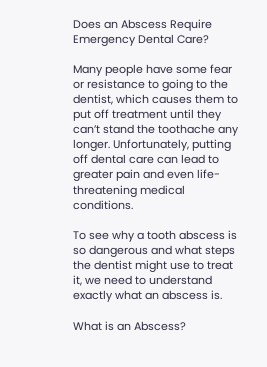Does an Abscess Require Emergency Dental Care?

Many people have some fear or resistance to going to the dentist, which causes them to put off treatment until they can’t stand the toothache any longer. Unfortunately, putting off dental care can lead to greater pain and even life-threatening medical conditions.

To see why a tooth abscess is so dangerous and what steps the dentist might use to treat it, we need to understand exactly what an abscess is.

What is an Abscess?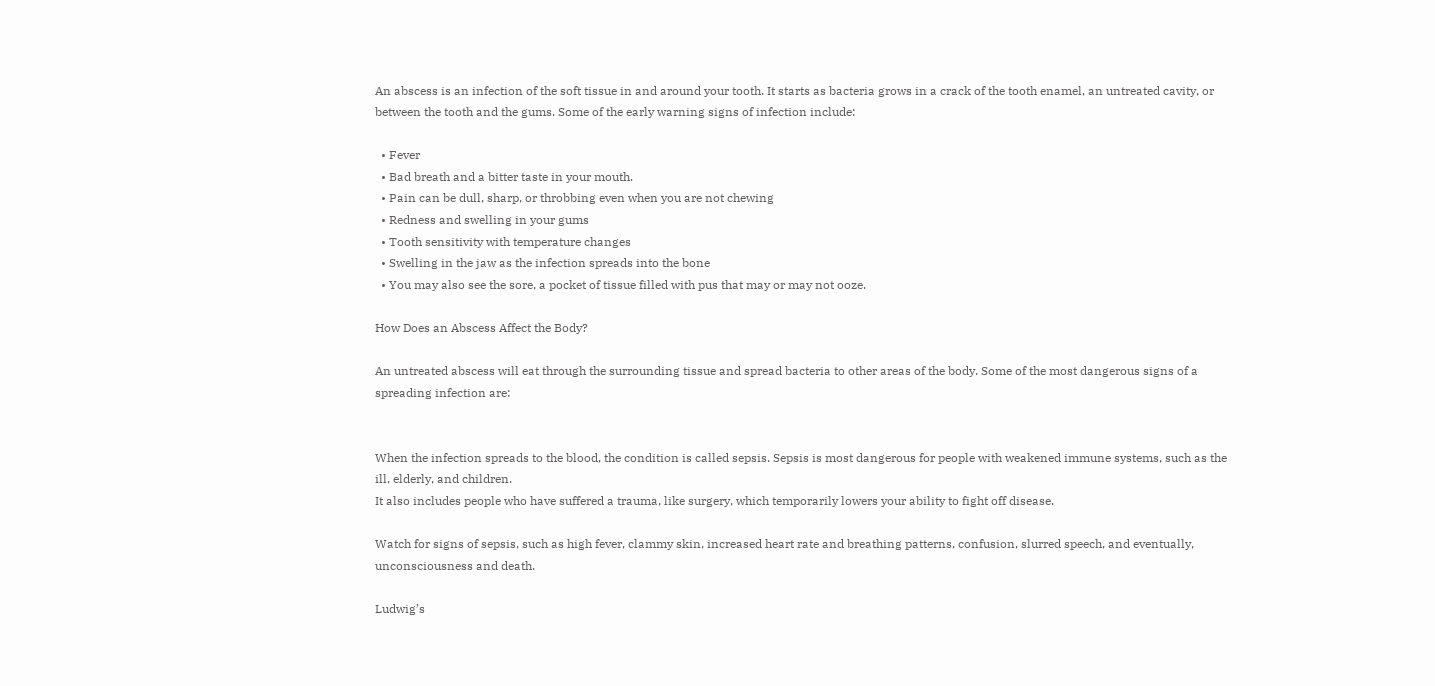An abscess is an infection of the soft tissue in and around your tooth. It starts as bacteria grows in a crack of the tooth enamel, an untreated cavity, or between the tooth and the gums. Some of the early warning signs of infection include:

  • Fever
  • Bad breath and a bitter taste in your mouth.
  • Pain can be dull, sharp, or throbbing even when you are not chewing
  • Redness and swelling in your gums
  • Tooth sensitivity with temperature changes
  • Swelling in the jaw as the infection spreads into the bone
  • You may also see the sore, a pocket of tissue filled with pus that may or may not ooze.

How Does an Abscess Affect the Body?

An untreated abscess will eat through the surrounding tissue and spread bacteria to other areas of the body. Some of the most dangerous signs of a spreading infection are:


When the infection spreads to the blood, the condition is called sepsis. Sepsis is most dangerous for people with weakened immune systems, such as the ill, elderly, and children.
It also includes people who have suffered a trauma, like surgery, which temporarily lowers your ability to fight off disease.

Watch for signs of sepsis, such as high fever, clammy skin, increased heart rate and breathing patterns, confusion, slurred speech, and eventually, unconsciousness and death.

Ludwig’s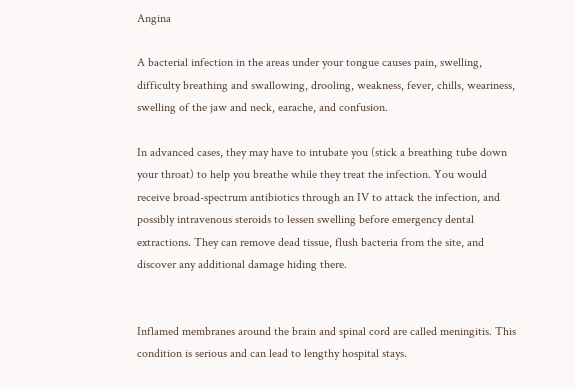Angina

A bacterial infection in the areas under your tongue causes pain, swelling, difficulty breathing and swallowing, drooling, weakness, fever, chills, weariness, swelling of the jaw and neck, earache, and confusion.

In advanced cases, they may have to intubate you (stick a breathing tube down your throat) to help you breathe while they treat the infection. You would receive broad-spectrum antibiotics through an IV to attack the infection, and possibly intravenous steroids to lessen swelling before emergency dental extractions. They can remove dead tissue, flush bacteria from the site, and discover any additional damage hiding there.


Inflamed membranes around the brain and spinal cord are called meningitis. This condition is serious and can lead to lengthy hospital stays.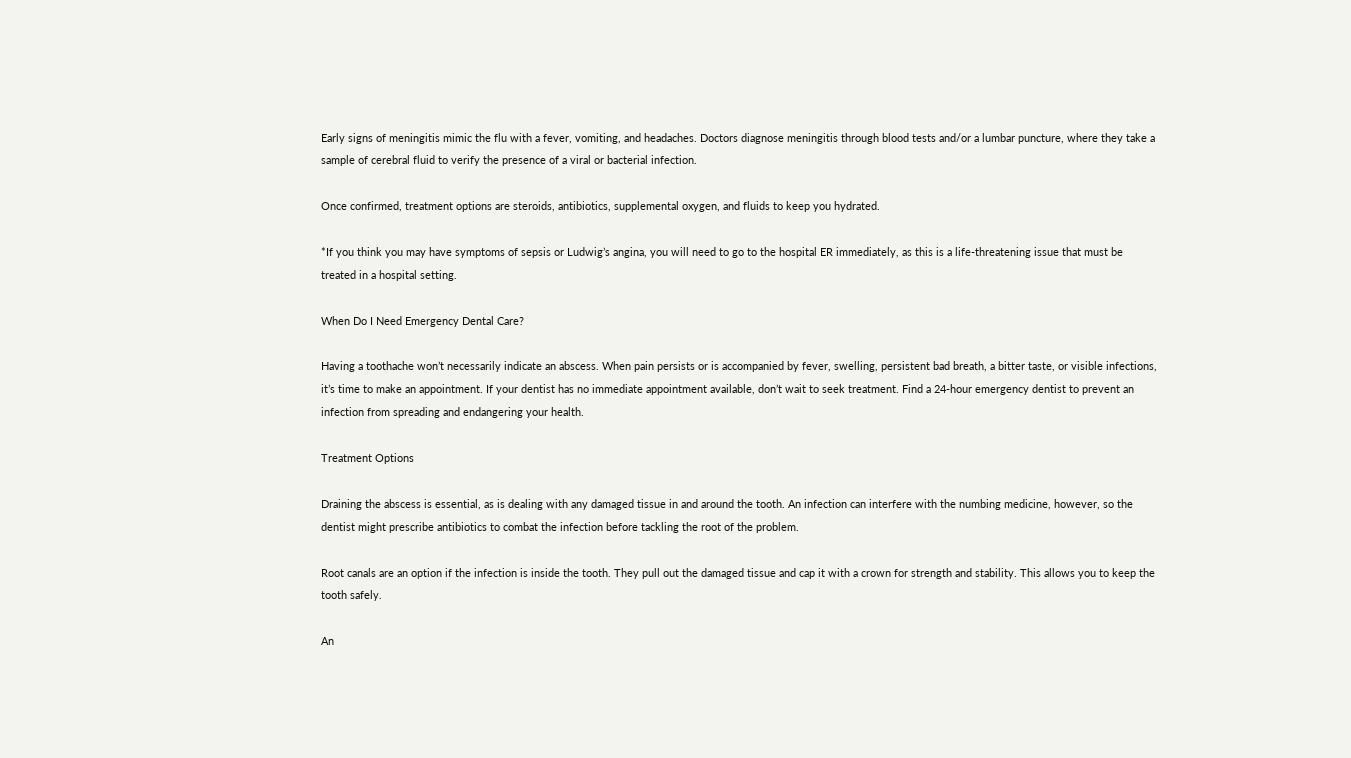Early signs of meningitis mimic the flu with a fever, vomiting, and headaches. Doctors diagnose meningitis through blood tests and/or a lumbar puncture, where they take a sample of cerebral fluid to verify the presence of a viral or bacterial infection.

Once confirmed, treatment options are steroids, antibiotics, supplemental oxygen, and fluids to keep you hydrated.

*If you think you may have symptoms of sepsis or Ludwig’s angina, you will need to go to the hospital ER immediately, as this is a life-threatening issue that must be treated in a hospital setting.

When Do I Need Emergency Dental Care?

Having a toothache won’t necessarily indicate an abscess. When pain persists or is accompanied by fever, swelling, persistent bad breath, a bitter taste, or visible infections, it’s time to make an appointment. If your dentist has no immediate appointment available, don’t wait to seek treatment. Find a 24-hour emergency dentist to prevent an infection from spreading and endangering your health.

Treatment Options

Draining the abscess is essential, as is dealing with any damaged tissue in and around the tooth. An infection can interfere with the numbing medicine, however, so the dentist might prescribe antibiotics to combat the infection before tackling the root of the problem.

Root canals are an option if the infection is inside the tooth. They pull out the damaged tissue and cap it with a crown for strength and stability. This allows you to keep the tooth safely.

An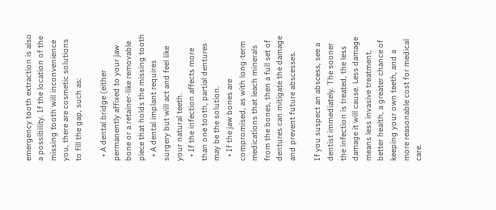emergency tooth extraction is also a possibility. If the location of the missing tooth will inconvenience you, there are cosmetic solutions to fill the gap, such as:

  • A dental bridge (either permanently affixed to your jaw bone or a retainer-like removable piece that holds the missing tooth
  • A dental implant requires surgery but will act and feel like your natural teeth.
  • If the infection affects more than one tooth, partial dentures may be the solution.
  • If the jaw bones are compromised, as with long-term medications that leach minerals from the bones, then a full set of dentures can mitigate the damage and prevent future abscesses.

If you suspect an abscess, see a dentist immediately. The sooner the infection is treated, the less damage it will cause. Less damage means less invasive treatment, better health, a greater chance of keeping your own teeth, and a more reasonable cost for medical care.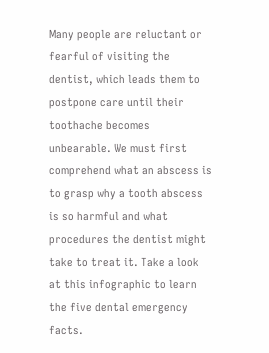Many people are reluctant or fearful of visiting the dentist, which leads them to postpone care until their toothache becomes unbearable. We must first comprehend what an abscess is to grasp why a tooth abscess is so harmful and what procedures the dentist might take to treat it. Take a look at this infographic to learn the five dental emergency facts.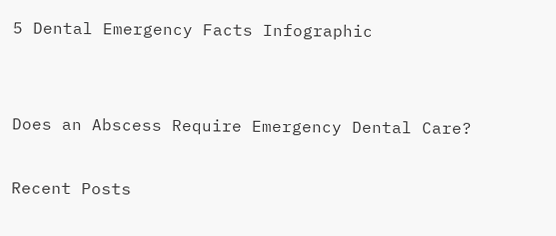5 Dental Emergency Facts Infographic


Does an Abscess Require Emergency Dental Care?

Recent Posts